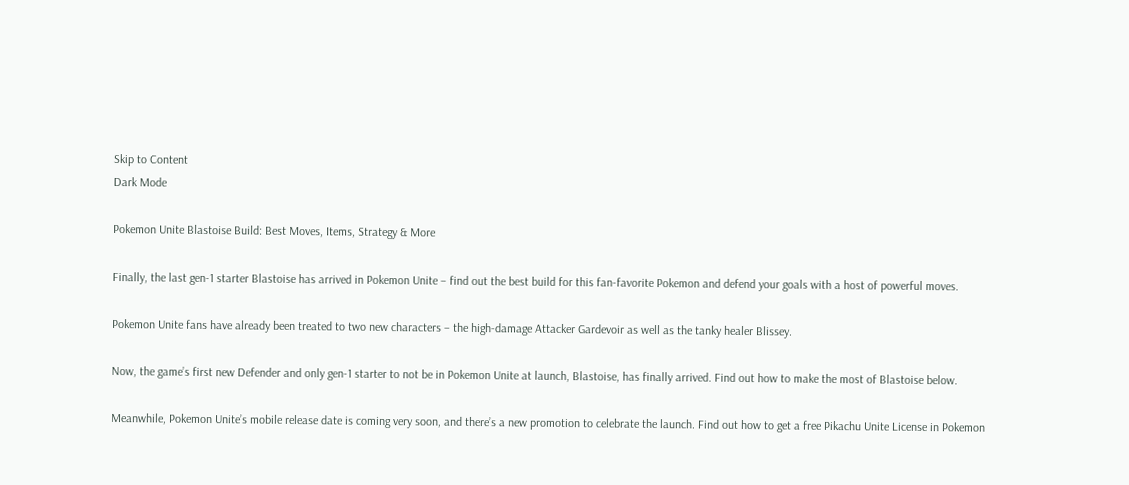Skip to Content
Dark Mode

Pokemon Unite Blastoise Build: Best Moves, Items, Strategy & More

Finally, the last gen-1 starter Blastoise has arrived in Pokemon Unite – find out the best build for this fan-favorite Pokemon and defend your goals with a host of powerful moves.

Pokemon Unite fans have already been treated to two new characters – the high-damage Attacker Gardevoir as well as the tanky healer Blissey.

Now, the game’s first new Defender and only gen-1 starter to not be in Pokemon Unite at launch, Blastoise, has finally arrived. Find out how to make the most of Blastoise below.

Meanwhile, Pokemon Unite’s mobile release date is coming very soon, and there’s a new promotion to celebrate the launch. Find out how to get a free Pikachu Unite License in Pokemon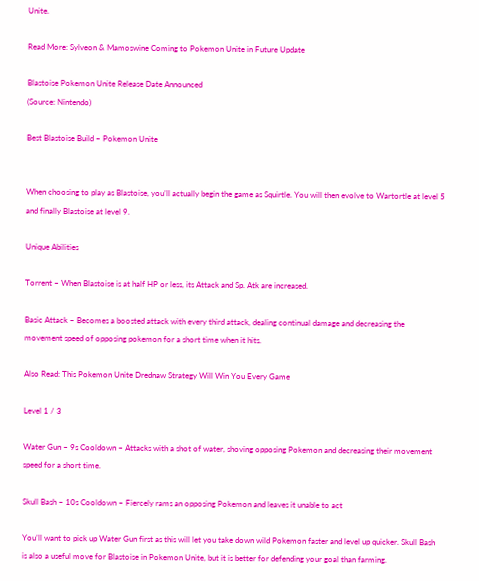Unite.

Read More: Sylveon & Mamoswine Coming to Pokemon Unite in Future Update

Blastoise Pokemon Unite Release Date Announced
(Source: Nintendo)

Best Blastoise Build – Pokemon Unite


When choosing to play as Blastoise, you’ll actually begin the game as Squirtle. You will then evolve to Wartortle at level 5 and finally Blastoise at level 9.

Unique Abilities

Torrent – When Blastoise is at half HP or less, its Attack and Sp. Atk are increased.

Basic Attack – Becomes a boosted attack with every third attack, dealing continual damage and decreasing the movement speed of opposing pokemon for a short time when it hits.

Also Read: This Pokemon Unite Drednaw Strategy Will Win You Every Game

Level 1 / 3

Water Gun – 9s Cooldown – Attacks with a shot of water, shoving opposing Pokemon and decreasing their movement speed for a short time.

Skull Bash – 10s Cooldown – Fiercely rams an opposing Pokemon and leaves it unable to act

You’ll want to pick up Water Gun first as this will let you take down wild Pokemon faster and level up quicker. Skull Bash is also a useful move for Blastoise in Pokemon Unite, but it is better for defending your goal than farming.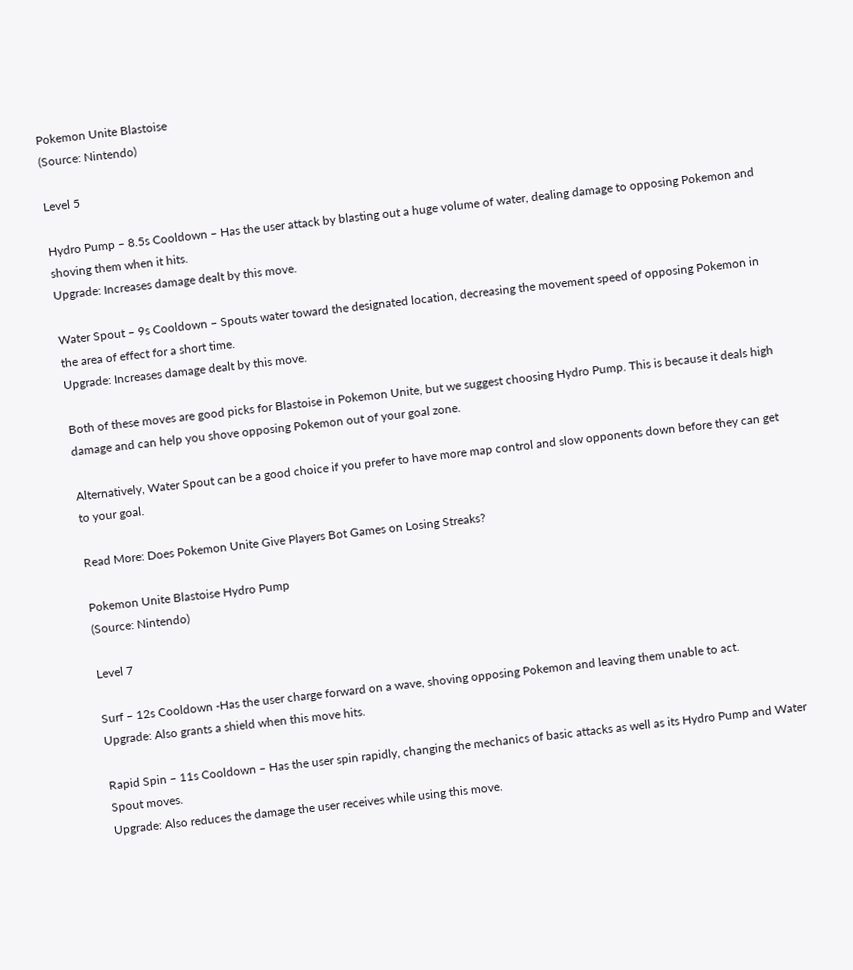Pokemon Unite Blastoise
(Source: Nintendo)

Level 5

Hydro Pump – 8.5s Cooldown – Has the user attack by blasting out a huge volume of water, dealing damage to opposing Pokemon and shoving them when it hits.
Upgrade: Increases damage dealt by this move.

Water Spout – 9s Cooldown – Spouts water toward the designated location, decreasing the movement speed of opposing Pokemon in the area of effect for a short time.
Upgrade: Increases damage dealt by this move.

Both of these moves are good picks for Blastoise in Pokemon Unite, but we suggest choosing Hydro Pump. This is because it deals high damage and can help you shove opposing Pokemon out of your goal zone.

Alternatively, Water Spout can be a good choice if you prefer to have more map control and slow opponents down before they can get to your goal.

Read More: Does Pokemon Unite Give Players Bot Games on Losing Streaks?

Pokemon Unite Blastoise Hydro Pump
(Source: Nintendo)

Level 7

Surf – 12s Cooldown -Has the user charge forward on a wave, shoving opposing Pokemon and leaving them unable to act.
Upgrade: Also grants a shield when this move hits.

Rapid Spin – 11s Cooldown – Has the user spin rapidly, changing the mechanics of basic attacks as well as its Hydro Pump and Water Spout moves.
Upgrade: Also reduces the damage the user receives while using this move.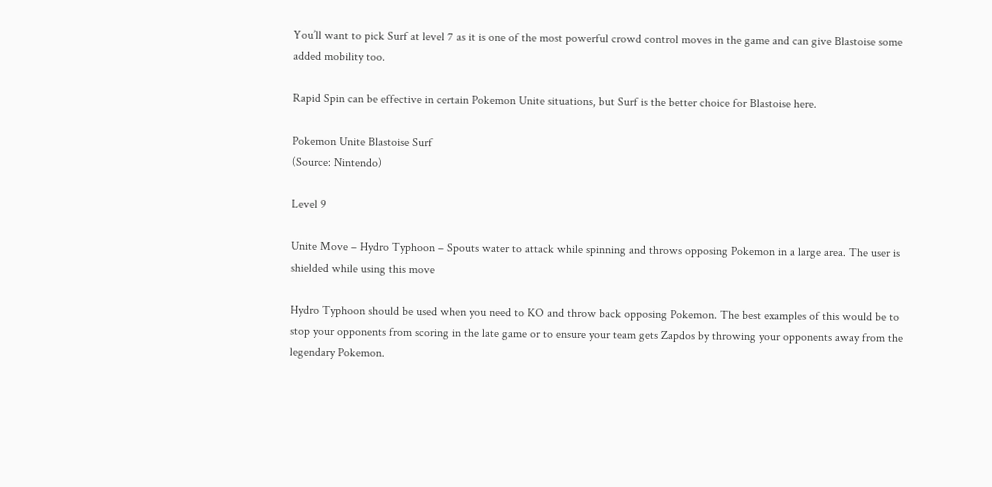You’ll want to pick Surf at level 7 as it is one of the most powerful crowd control moves in the game and can give Blastoise some added mobility too.

Rapid Spin can be effective in certain Pokemon Unite situations, but Surf is the better choice for Blastoise here.

Pokemon Unite Blastoise Surf
(Source: Nintendo)

Level 9

Unite Move – Hydro Typhoon – Spouts water to attack while spinning and throws opposing Pokemon in a large area. The user is shielded while using this move

Hydro Typhoon should be used when you need to KO and throw back opposing Pokemon. The best examples of this would be to stop your opponents from scoring in the late game or to ensure your team gets Zapdos by throwing your opponents away from the legendary Pokemon.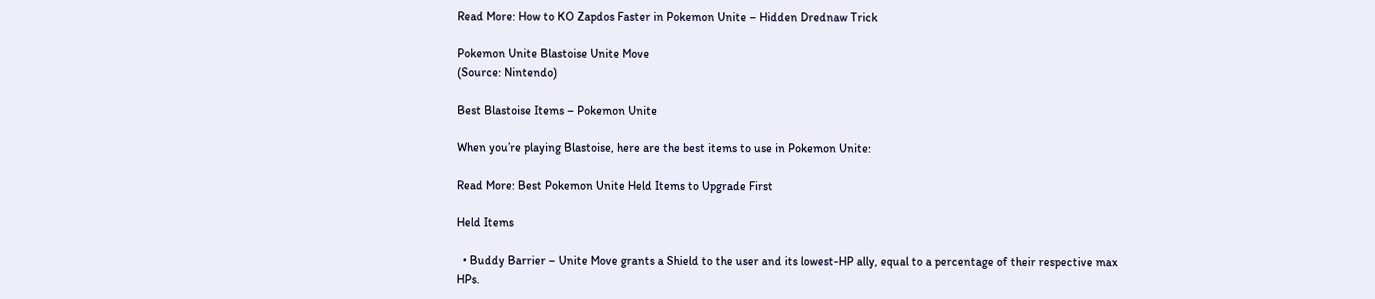Read More: How to KO Zapdos Faster in Pokemon Unite – Hidden Drednaw Trick

Pokemon Unite Blastoise Unite Move
(Source: Nintendo)

Best Blastoise Items – Pokemon Unite

When you’re playing Blastoise, here are the best items to use in Pokemon Unite:

Read More: Best Pokemon Unite Held Items to Upgrade First

Held Items

  • Buddy Barrier – Unite Move grants a Shield to the user and its lowest-HP ally, equal to a percentage of their respective max HPs.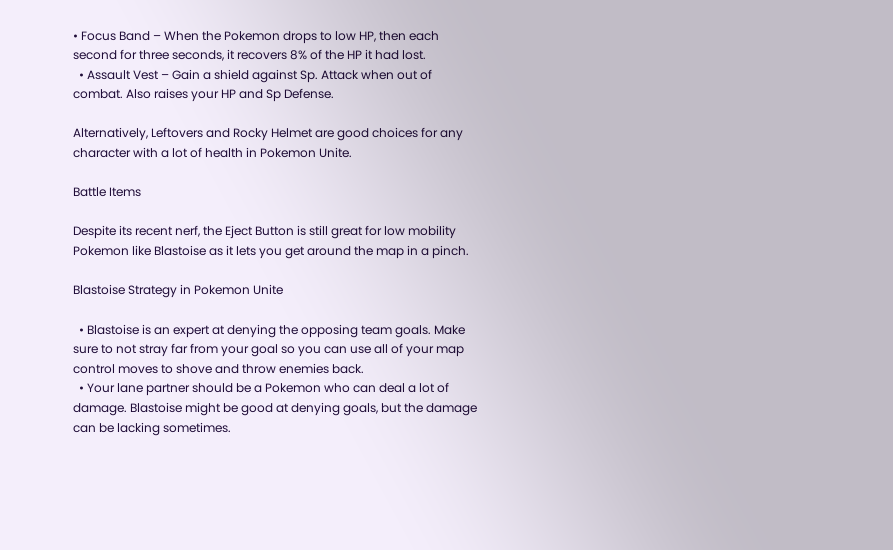• Focus Band – When the Pokemon drops to low HP, then each second for three seconds, it recovers 8% of the HP it had lost.
  • Assault Vest – Gain a shield against Sp. Attack when out of combat. Also raises your HP and Sp Defense.

Alternatively, Leftovers and Rocky Helmet are good choices for any character with a lot of health in Pokemon Unite.

Battle Items

Despite its recent nerf, the Eject Button is still great for low mobility Pokemon like Blastoise as it lets you get around the map in a pinch.

Blastoise Strategy in Pokemon Unite

  • Blastoise is an expert at denying the opposing team goals. Make sure to not stray far from your goal so you can use all of your map control moves to shove and throw enemies back.
  • Your lane partner should be a Pokemon who can deal a lot of damage. Blastoise might be good at denying goals, but the damage can be lacking sometimes.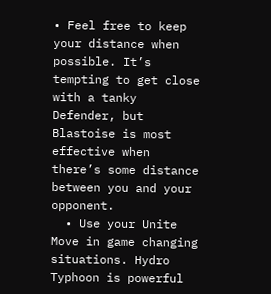• Feel free to keep your distance when possible. It’s tempting to get close with a tanky Defender, but Blastoise is most effective when there’s some distance between you and your opponent.
  • Use your Unite Move in game changing situations. Hydro Typhoon is powerful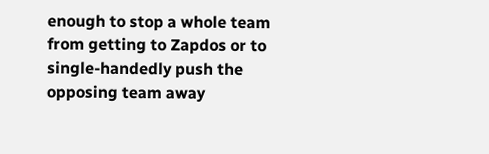enough to stop a whole team from getting to Zapdos or to single-handedly push the opposing team away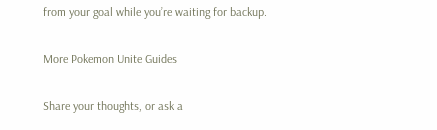from your goal while you’re waiting for backup.

More Pokemon Unite Guides

Share your thoughts, or ask a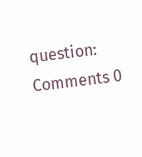question:
Comments 0